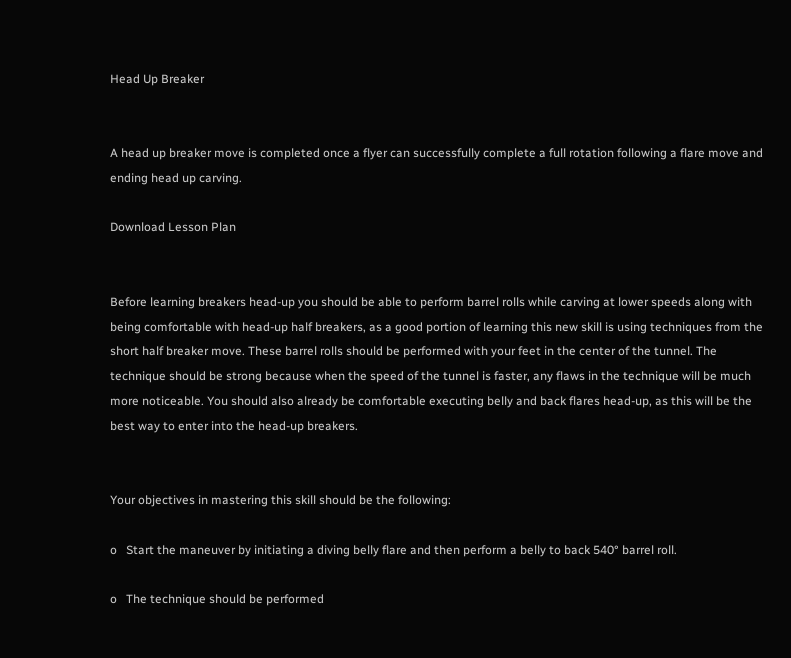Head Up Breaker


A head up breaker move is completed once a flyer can successfully complete a full rotation following a flare move and ending head up carving.

Download Lesson Plan


Before learning breakers head-up you should be able to perform barrel rolls while carving at lower speeds along with being comfortable with head-up half breakers, as a good portion of learning this new skill is using techniques from the short half breaker move. These barrel rolls should be performed with your feet in the center of the tunnel. The technique should be strong because when the speed of the tunnel is faster, any flaws in the technique will be much more noticeable. You should also already be comfortable executing belly and back flares head-up, as this will be the best way to enter into the head-up breakers.


Your objectives in mastering this skill should be the following:

o   Start the maneuver by initiating a diving belly flare and then perform a belly to back 540° barrel roll.

o   The technique should be performed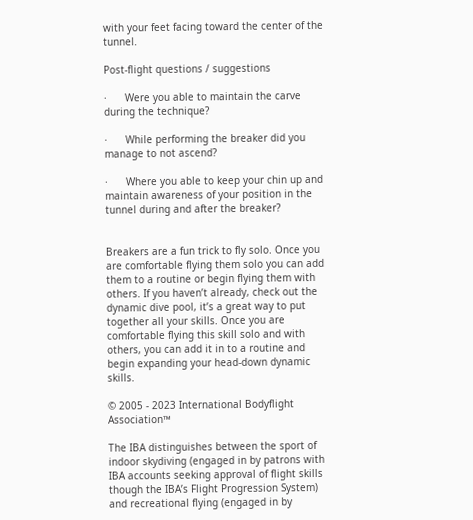with your feet facing toward the center of the tunnel.

Post-flight questions / suggestions

·      Were you able to maintain the carve during the technique?

·      While performing the breaker did you manage to not ascend?

·      Where you able to keep your chin up and maintain awareness of your position in the tunnel during and after the breaker?


Breakers are a fun trick to fly solo. Once you are comfortable flying them solo you can add them to a routine or begin flying them with others. If you haven’t already, check out the dynamic dive pool, it’s a great way to put together all your skills. Once you are comfortable flying this skill solo and with others, you can add it in to a routine and begin expanding your head-down dynamic skills.

© 2005 - 2023 International Bodyflight Association™

The IBA distinguishes between the sport of indoor skydiving (engaged in by patrons with IBA accounts seeking approval of flight skills though the IBA’s Flight Progression System) and recreational flying (engaged in by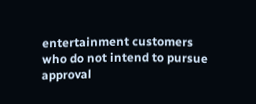entertainment customers who do not intend to pursue approval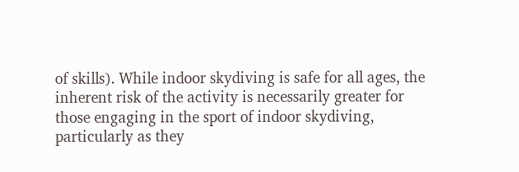of skills). While indoor skydiving is safe for all ages, the inherent risk of the activity is necessarily greater for those engaging in the sport of indoor skydiving, particularly as they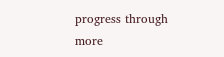progress through more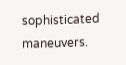sophisticated maneuvers.